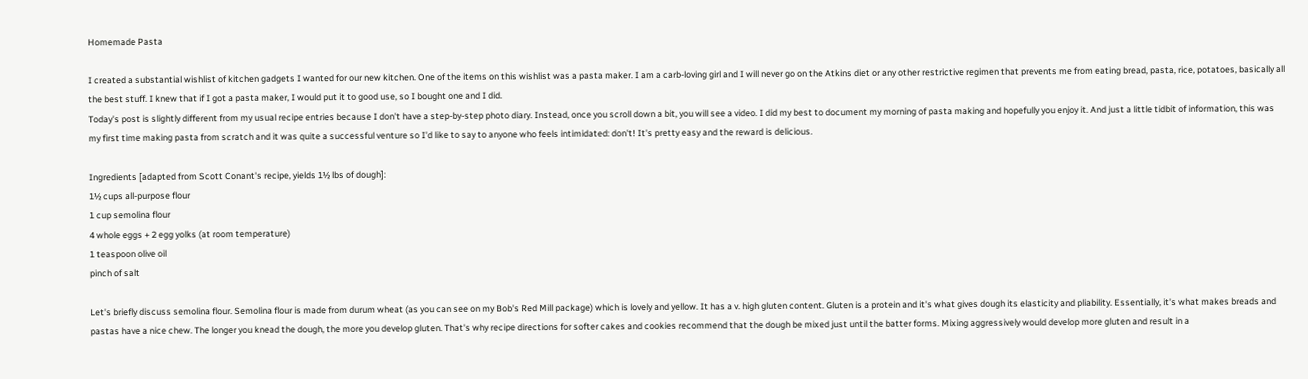Homemade Pasta

I created a substantial wishlist of kitchen gadgets I wanted for our new kitchen. One of the items on this wishlist was a pasta maker. I am a carb-loving girl and I will never go on the Atkins diet or any other restrictive regimen that prevents me from eating bread, pasta, rice, potatoes, basically all the best stuff. I knew that if I got a pasta maker, I would put it to good use, so I bought one and I did.
Today's post is slightly different from my usual recipe entries because I don't have a step-by-step photo diary. Instead, once you scroll down a bit, you will see a video. I did my best to document my morning of pasta making and hopefully you enjoy it. And just a little tidbit of information, this was my first time making pasta from scratch and it was quite a successful venture so I'd like to say to anyone who feels intimidated: don't! It's pretty easy and the reward is delicious.

Ingredients [adapted from Scott Conant's recipe, yields 1½ lbs of dough]:
1½ cups all-purpose flour
1 cup semolina flour
4 whole eggs + 2 egg yolks (at room temperature)
1 teaspoon olive oil
pinch of salt

Let's briefly discuss semolina flour. Semolina flour is made from durum wheat (as you can see on my Bob's Red Mill package) which is lovely and yellow. It has a v. high gluten content. Gluten is a protein and it's what gives dough its elasticity and pliability. Essentially, it's what makes breads and pastas have a nice chew. The longer you knead the dough, the more you develop gluten. That's why recipe directions for softer cakes and cookies recommend that the dough be mixed just until the batter forms. Mixing aggressively would develop more gluten and result in a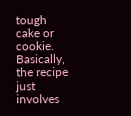tough cake or cookie.
Basically, the recipe just involves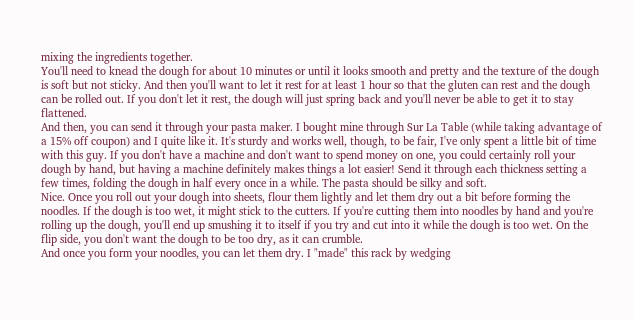mixing the ingredients together.
You'll need to knead the dough for about 10 minutes or until it looks smooth and pretty and the texture of the dough is soft but not sticky. And then you'll want to let it rest for at least 1 hour so that the gluten can rest and the dough can be rolled out. If you don't let it rest, the dough will just spring back and you'll never be able to get it to stay flattened.
And then, you can send it through your pasta maker. I bought mine through Sur La Table (while taking advantage of a 15% off coupon) and I quite like it. It's sturdy and works well, though, to be fair, I've only spent a little bit of time with this guy. If you don't have a machine and don't want to spend money on one, you could certainly roll your dough by hand, but having a machine definitely makes things a lot easier! Send it through each thickness setting a few times, folding the dough in half every once in a while. The pasta should be silky and soft.
Nice. Once you roll out your dough into sheets, flour them lightly and let them dry out a bit before forming the noodles. If the dough is too wet, it might stick to the cutters. If you're cutting them into noodles by hand and you're rolling up the dough, you'll end up smushing it to itself if you try and cut into it while the dough is too wet. On the flip side, you don't want the dough to be too dry, as it can crumble.
And once you form your noodles, you can let them dry. I "made" this rack by wedging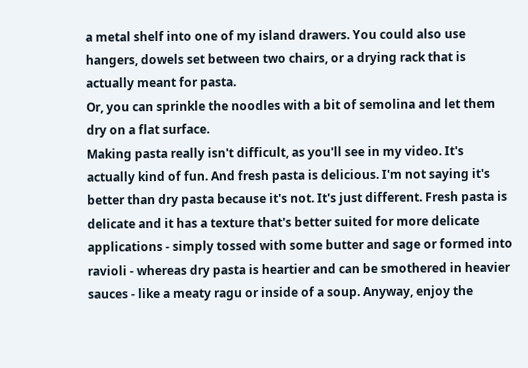a metal shelf into one of my island drawers. You could also use hangers, dowels set between two chairs, or a drying rack that is actually meant for pasta.
Or, you can sprinkle the noodles with a bit of semolina and let them dry on a flat surface.
Making pasta really isn't difficult, as you'll see in my video. It's actually kind of fun. And fresh pasta is delicious. I'm not saying it's better than dry pasta because it's not. It's just different. Fresh pasta is delicate and it has a texture that's better suited for more delicate applications - simply tossed with some butter and sage or formed into ravioli - whereas dry pasta is heartier and can be smothered in heavier sauces - like a meaty ragu or inside of a soup. Anyway, enjoy the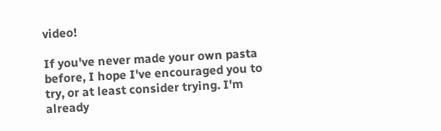video!

If you've never made your own pasta before, I hope I've encouraged you to try, or at least consider trying. I'm already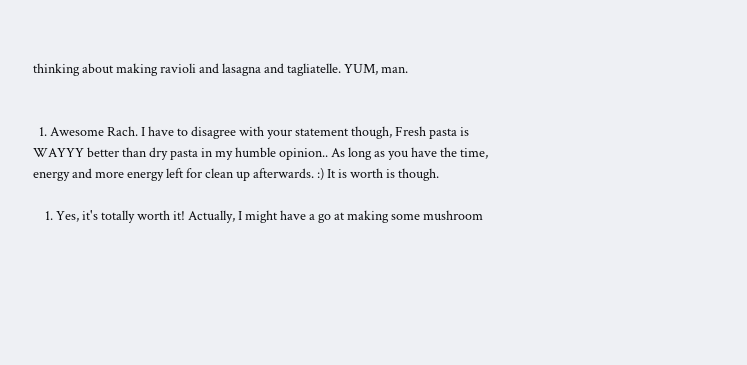thinking about making ravioli and lasagna and tagliatelle. YUM, man.


  1. Awesome Rach. I have to disagree with your statement though, Fresh pasta is WAYYY better than dry pasta in my humble opinion.. As long as you have the time, energy and more energy left for clean up afterwards. :) It is worth is though.

    1. Yes, it's totally worth it! Actually, I might have a go at making some mushroom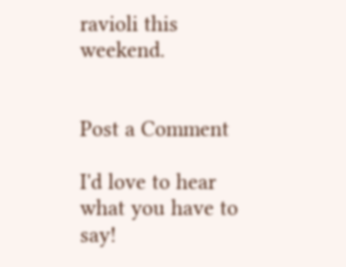ravioli this weekend.


Post a Comment

I'd love to hear what you have to say!